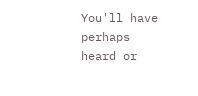You'll have perhaps heard or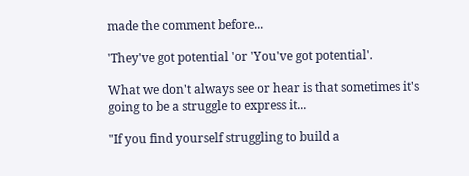made the comment before...

'They've got potential 'or 'You've got potential'.

What we don't always see or hear is that sometimes it's going to be a struggle to express it...

"If you find yourself struggling to build a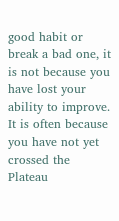good habit or break a bad one, it is not because you have lost your ability to improve. It is often because you have not yet crossed the Plateau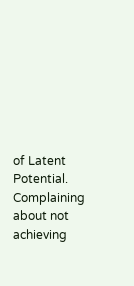of Latent Potential. Complaining about not achieving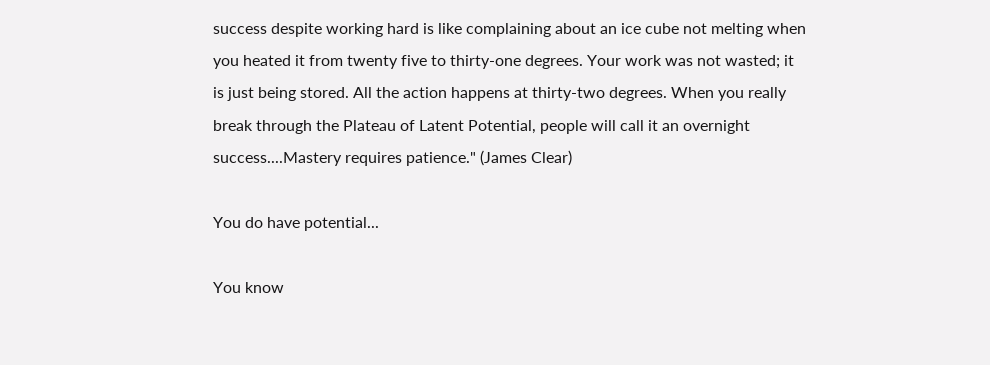success despite working hard is like complaining about an ice cube not melting when you heated it from twenty five to thirty-one degrees. Your work was not wasted; it is just being stored. All the action happens at thirty-two degrees. When you really break through the Plateau of Latent Potential, people will call it an overnight success....Mastery requires patience." (James Clear)

You do have potential...

You know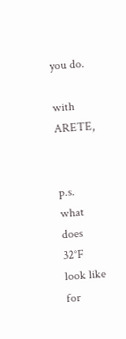you do.

with ARETE,


p.s. what does 32°F look like for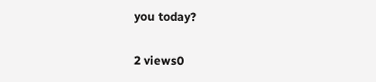you today?

2 views0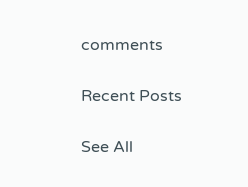comments

Recent Posts

See All